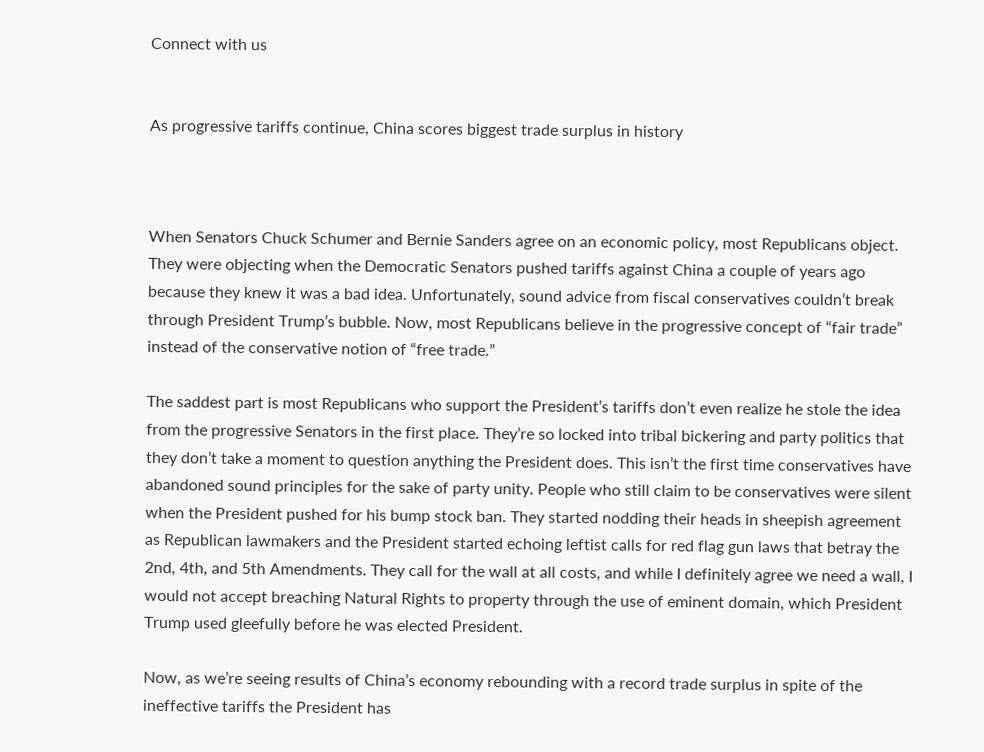Connect with us


As progressive tariffs continue, China scores biggest trade surplus in history



When Senators Chuck Schumer and Bernie Sanders agree on an economic policy, most Republicans object. They were objecting when the Democratic Senators pushed tariffs against China a couple of years ago because they knew it was a bad idea. Unfortunately, sound advice from fiscal conservatives couldn’t break through President Trump’s bubble. Now, most Republicans believe in the progressive concept of “fair trade” instead of the conservative notion of “free trade.”

The saddest part is most Republicans who support the President’s tariffs don’t even realize he stole the idea from the progressive Senators in the first place. They’re so locked into tribal bickering and party politics that they don’t take a moment to question anything the President does. This isn’t the first time conservatives have abandoned sound principles for the sake of party unity. People who still claim to be conservatives were silent when the President pushed for his bump stock ban. They started nodding their heads in sheepish agreement as Republican lawmakers and the President started echoing leftist calls for red flag gun laws that betray the 2nd, 4th, and 5th Amendments. They call for the wall at all costs, and while I definitely agree we need a wall, I would not accept breaching Natural Rights to property through the use of eminent domain, which President Trump used gleefully before he was elected President.

Now, as we’re seeing results of China’s economy rebounding with a record trade surplus in spite of the ineffective tariffs the President has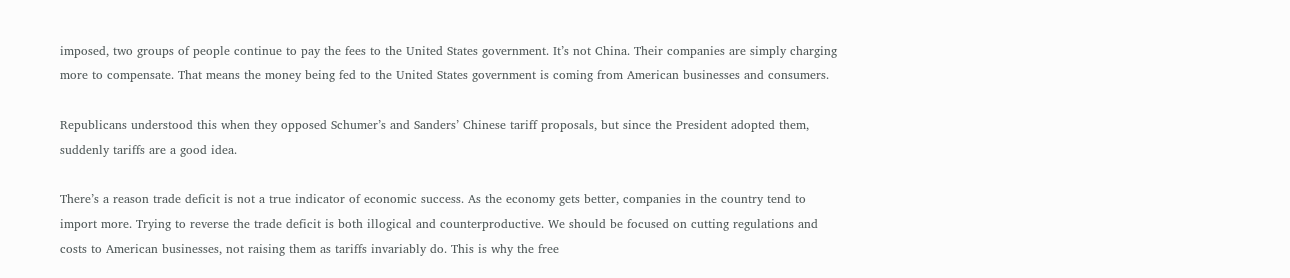imposed, two groups of people continue to pay the fees to the United States government. It’s not China. Their companies are simply charging more to compensate. That means the money being fed to the United States government is coming from American businesses and consumers.

Republicans understood this when they opposed Schumer’s and Sanders’ Chinese tariff proposals, but since the President adopted them, suddenly tariffs are a good idea.

There’s a reason trade deficit is not a true indicator of economic success. As the economy gets better, companies in the country tend to import more. Trying to reverse the trade deficit is both illogical and counterproductive. We should be focused on cutting regulations and costs to American businesses, not raising them as tariffs invariably do. This is why the free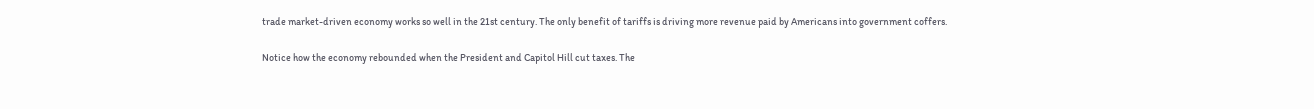trade market-driven economy works so well in the 21st century. The only benefit of tariffs is driving more revenue paid by Americans into government coffers.

Notice how the economy rebounded when the President and Capitol Hill cut taxes. The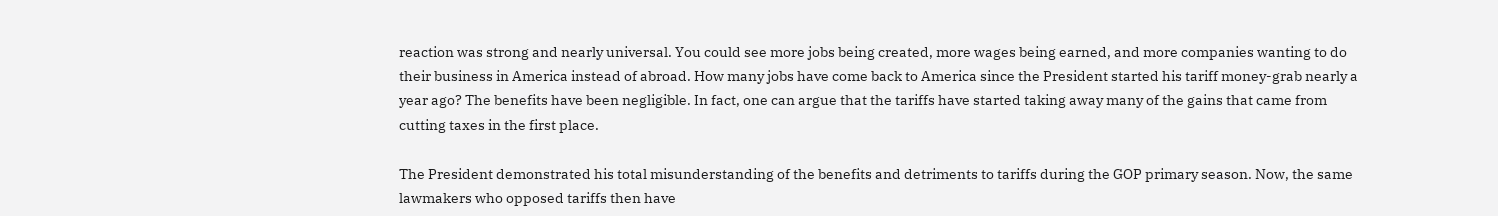reaction was strong and nearly universal. You could see more jobs being created, more wages being earned, and more companies wanting to do their business in America instead of abroad. How many jobs have come back to America since the President started his tariff money-grab nearly a year ago? The benefits have been negligible. In fact, one can argue that the tariffs have started taking away many of the gains that came from cutting taxes in the first place.

The President demonstrated his total misunderstanding of the benefits and detriments to tariffs during the GOP primary season. Now, the same lawmakers who opposed tariffs then have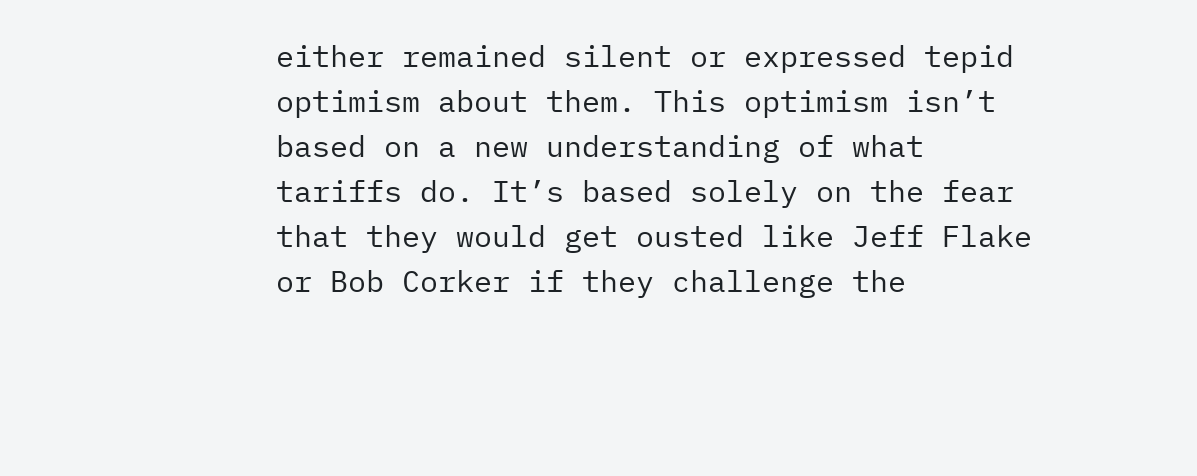either remained silent or expressed tepid optimism about them. This optimism isn’t based on a new understanding of what tariffs do. It’s based solely on the fear that they would get ousted like Jeff Flake or Bob Corker if they challenge the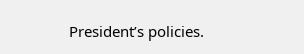President’s policies.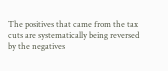The positives that came from the tax cuts are systematically being reversed by the negatives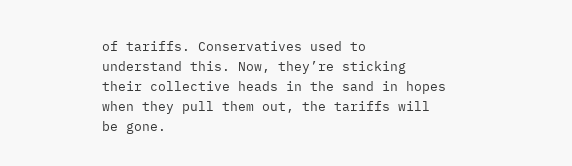of tariffs. Conservatives used to understand this. Now, they’re sticking their collective heads in the sand in hopes when they pull them out, the tariffs will be gone.